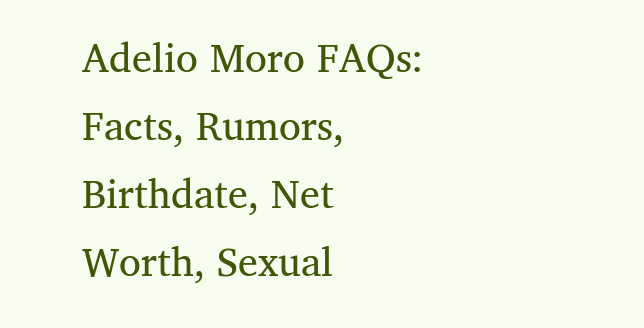Adelio Moro FAQs: Facts, Rumors, Birthdate, Net Worth, Sexual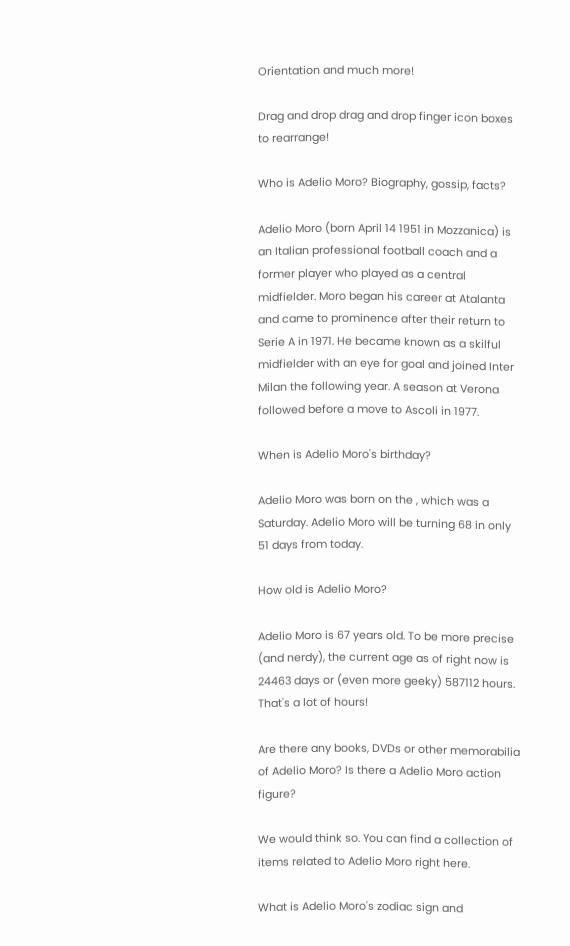Orientation and much more!

Drag and drop drag and drop finger icon boxes to rearrange!

Who is Adelio Moro? Biography, gossip, facts?

Adelio Moro (born April 14 1951 in Mozzanica) is an Italian professional football coach and a former player who played as a central midfielder. Moro began his career at Atalanta and came to prominence after their return to Serie A in 1971. He became known as a skilful midfielder with an eye for goal and joined Inter Milan the following year. A season at Verona followed before a move to Ascoli in 1977.

When is Adelio Moro's birthday?

Adelio Moro was born on the , which was a Saturday. Adelio Moro will be turning 68 in only 51 days from today.

How old is Adelio Moro?

Adelio Moro is 67 years old. To be more precise (and nerdy), the current age as of right now is 24463 days or (even more geeky) 587112 hours. That's a lot of hours!

Are there any books, DVDs or other memorabilia of Adelio Moro? Is there a Adelio Moro action figure?

We would think so. You can find a collection of items related to Adelio Moro right here.

What is Adelio Moro's zodiac sign and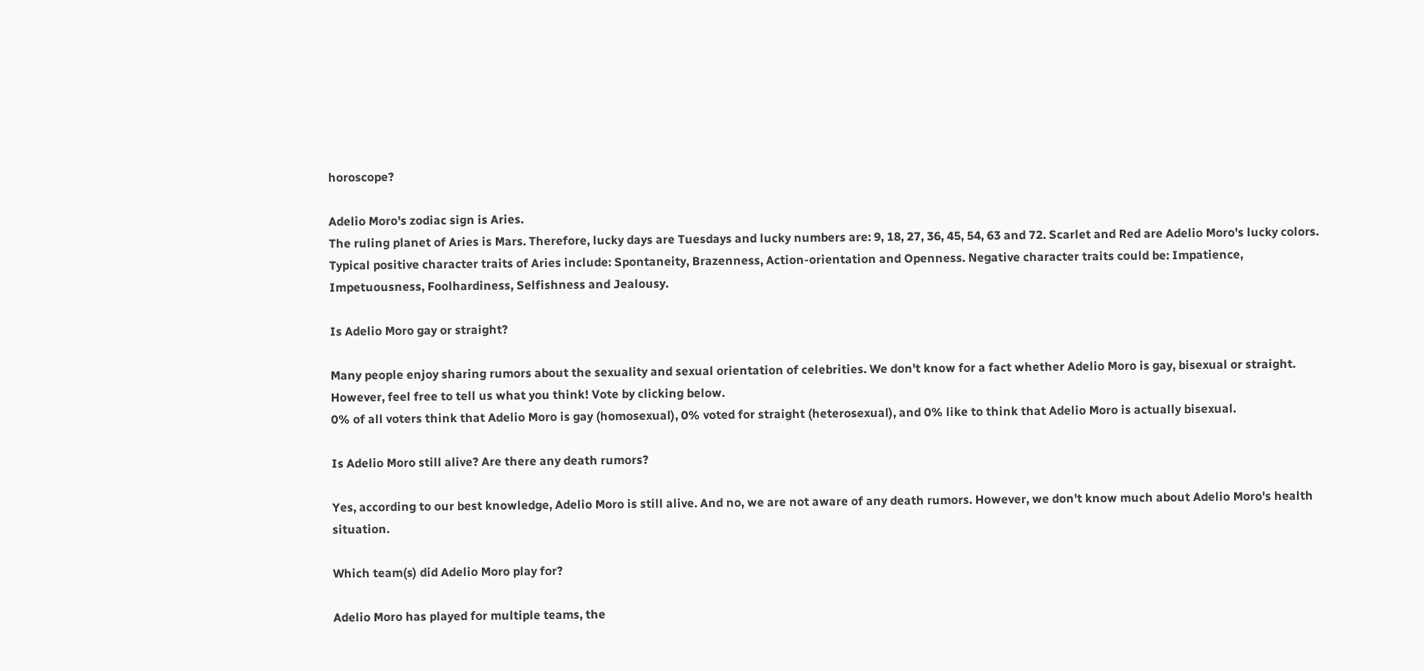horoscope?

Adelio Moro's zodiac sign is Aries.
The ruling planet of Aries is Mars. Therefore, lucky days are Tuesdays and lucky numbers are: 9, 18, 27, 36, 45, 54, 63 and 72. Scarlet and Red are Adelio Moro's lucky colors. Typical positive character traits of Aries include: Spontaneity, Brazenness, Action-orientation and Openness. Negative character traits could be: Impatience, Impetuousness, Foolhardiness, Selfishness and Jealousy.

Is Adelio Moro gay or straight?

Many people enjoy sharing rumors about the sexuality and sexual orientation of celebrities. We don't know for a fact whether Adelio Moro is gay, bisexual or straight. However, feel free to tell us what you think! Vote by clicking below.
0% of all voters think that Adelio Moro is gay (homosexual), 0% voted for straight (heterosexual), and 0% like to think that Adelio Moro is actually bisexual.

Is Adelio Moro still alive? Are there any death rumors?

Yes, according to our best knowledge, Adelio Moro is still alive. And no, we are not aware of any death rumors. However, we don't know much about Adelio Moro's health situation.

Which team(s) did Adelio Moro play for?

Adelio Moro has played for multiple teams, the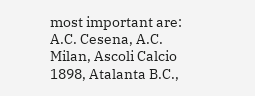most important are: A.C. Cesena, A.C. Milan, Ascoli Calcio 1898, Atalanta B.C.,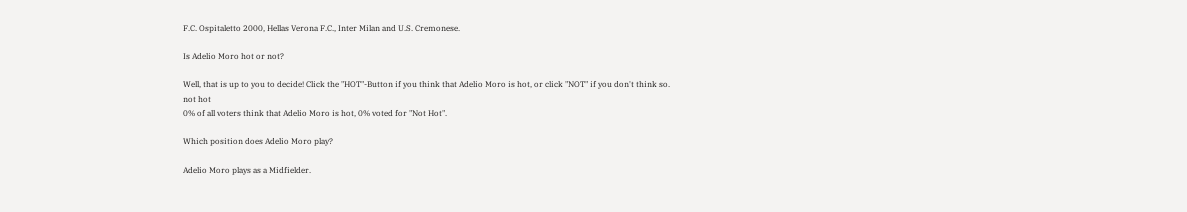F.C. Ospitaletto 2000, Hellas Verona F.C., Inter Milan and U.S. Cremonese.

Is Adelio Moro hot or not?

Well, that is up to you to decide! Click the "HOT"-Button if you think that Adelio Moro is hot, or click "NOT" if you don't think so.
not hot
0% of all voters think that Adelio Moro is hot, 0% voted for "Not Hot".

Which position does Adelio Moro play?

Adelio Moro plays as a Midfielder.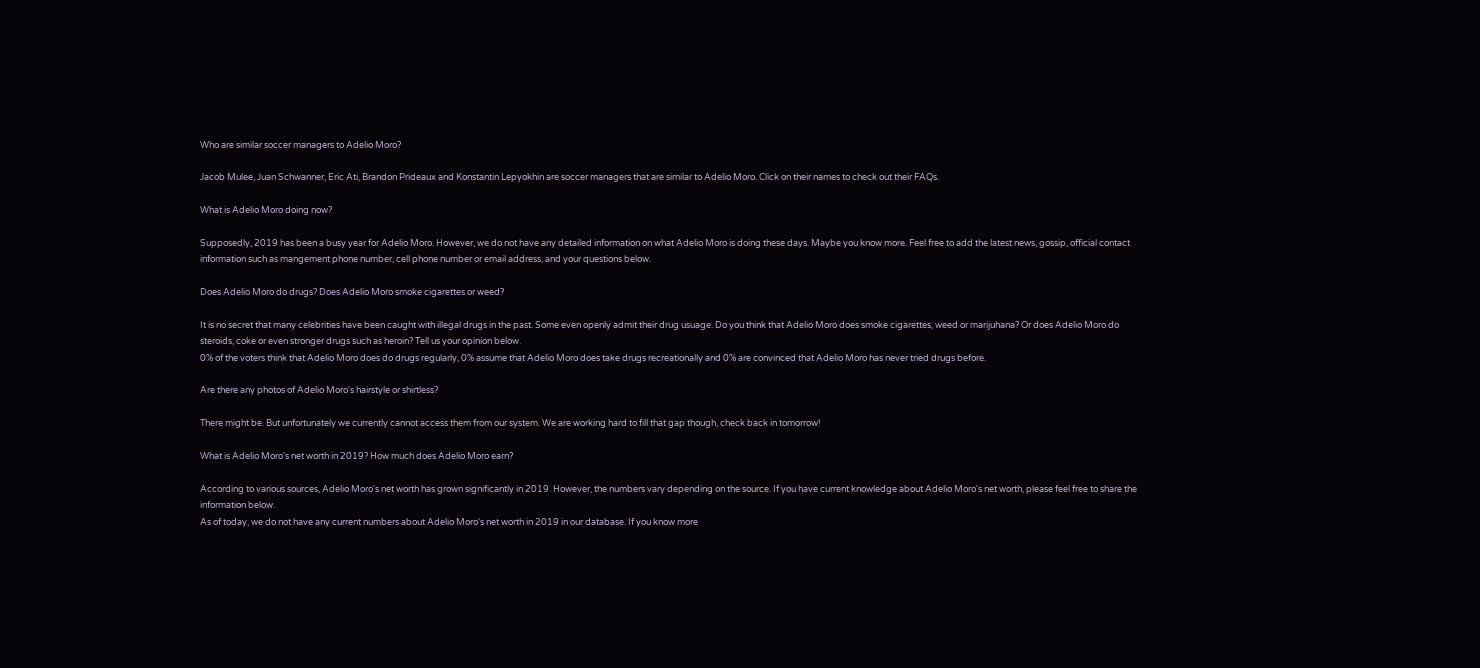Who are similar soccer managers to Adelio Moro?

Jacob Mulee, Juan Schwanner, Eric Ati, Brandon Prideaux and Konstantin Lepyokhin are soccer managers that are similar to Adelio Moro. Click on their names to check out their FAQs.

What is Adelio Moro doing now?

Supposedly, 2019 has been a busy year for Adelio Moro. However, we do not have any detailed information on what Adelio Moro is doing these days. Maybe you know more. Feel free to add the latest news, gossip, official contact information such as mangement phone number, cell phone number or email address, and your questions below.

Does Adelio Moro do drugs? Does Adelio Moro smoke cigarettes or weed?

It is no secret that many celebrities have been caught with illegal drugs in the past. Some even openly admit their drug usuage. Do you think that Adelio Moro does smoke cigarettes, weed or marijuhana? Or does Adelio Moro do steroids, coke or even stronger drugs such as heroin? Tell us your opinion below.
0% of the voters think that Adelio Moro does do drugs regularly, 0% assume that Adelio Moro does take drugs recreationally and 0% are convinced that Adelio Moro has never tried drugs before.

Are there any photos of Adelio Moro's hairstyle or shirtless?

There might be. But unfortunately we currently cannot access them from our system. We are working hard to fill that gap though, check back in tomorrow!

What is Adelio Moro's net worth in 2019? How much does Adelio Moro earn?

According to various sources, Adelio Moro's net worth has grown significantly in 2019. However, the numbers vary depending on the source. If you have current knowledge about Adelio Moro's net worth, please feel free to share the information below.
As of today, we do not have any current numbers about Adelio Moro's net worth in 2019 in our database. If you know more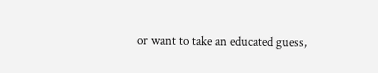or want to take an educated guess,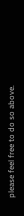please feel free to do so above.